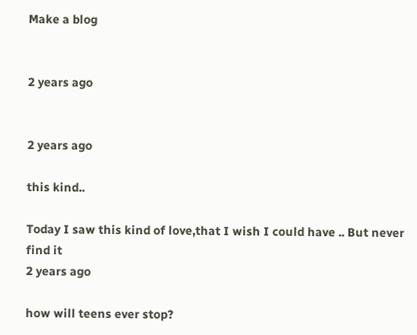Make a blog


2 years ago


2 years ago

this kind..

Today I saw this kind of love,that I wish I could have .. But never find it
2 years ago

how will teens ever stop?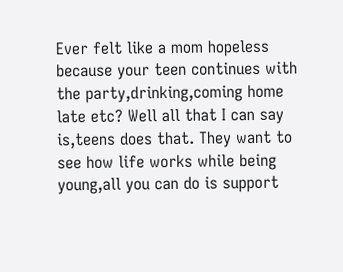Ever felt like a mom hopeless because your teen continues with the party,drinking,coming home late etc? Well all that I can say is,teens does that. They want to see how life works while being young,all you can do is support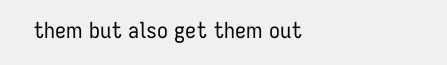them but also get them out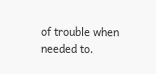of trouble when needed to.